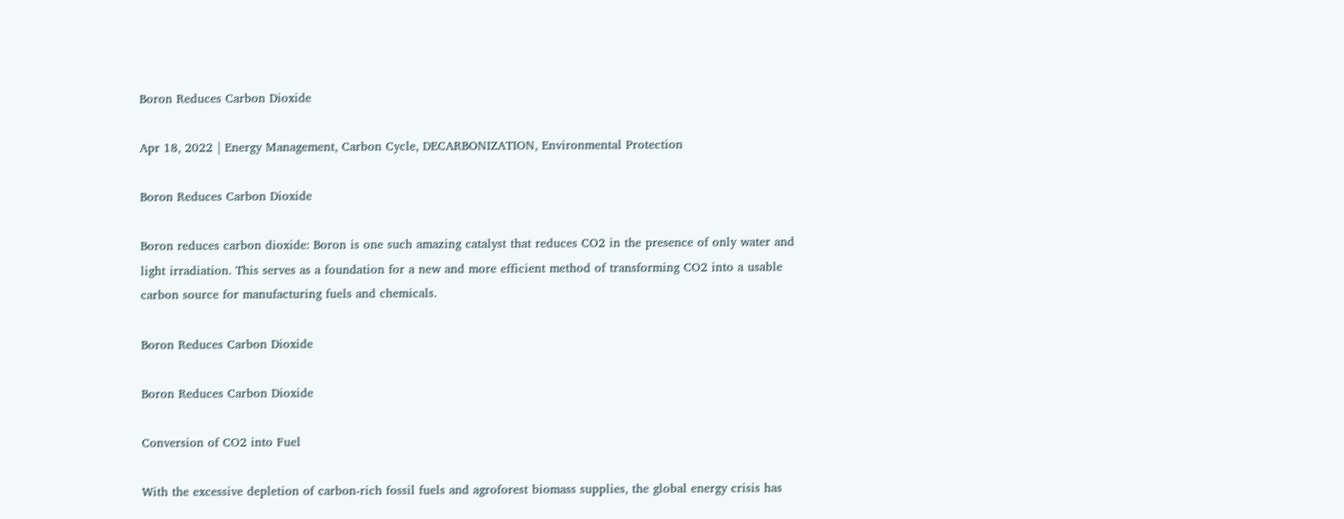Boron Reduces Carbon Dioxide

Apr 18, 2022 | Energy Management, Carbon Cycle, DECARBONIZATION, Environmental Protection

Boron Reduces Carbon Dioxide

Boron reduces carbon dioxide: Boron is one such amazing catalyst that reduces CO2 in the presence of only water and light irradiation. This serves as a foundation for a new and more efficient method of transforming CO2 into a usable carbon source for manufacturing fuels and chemicals.

Boron Reduces Carbon Dioxide

Boron Reduces Carbon Dioxide

Conversion of CO2 into Fuel

With the excessive depletion of carbon-rich fossil fuels and agroforest biomass supplies, the global energy crisis has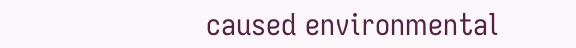caused environmental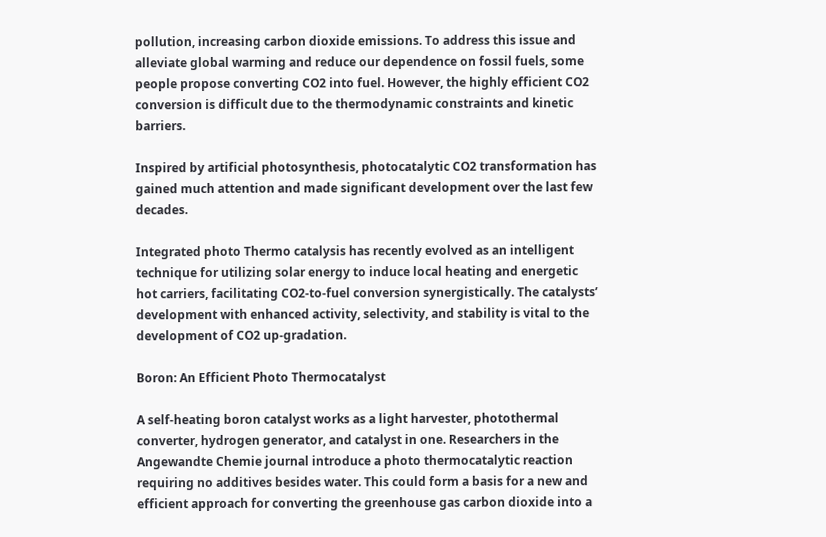pollution, increasing carbon dioxide emissions. To address this issue and alleviate global warming and reduce our dependence on fossil fuels, some people propose converting CO2 into fuel. However, the highly efficient CO2 conversion is difficult due to the thermodynamic constraints and kinetic barriers.

Inspired by artificial photosynthesis, photocatalytic CO2 transformation has gained much attention and made significant development over the last few decades.

Integrated photo Thermo catalysis has recently evolved as an intelligent technique for utilizing solar energy to induce local heating and energetic hot carriers, facilitating CO2-to-fuel conversion synergistically. The catalysts’ development with enhanced activity, selectivity, and stability is vital to the development of CO2 up-gradation.

Boron: An Efficient Photo Thermocatalyst

A self-heating boron catalyst works as a light harvester, photothermal converter, hydrogen generator, and catalyst in one. Researchers in the Angewandte Chemie journal introduce a photo thermocatalytic reaction requiring no additives besides water. This could form a basis for a new and efficient approach for converting the greenhouse gas carbon dioxide into a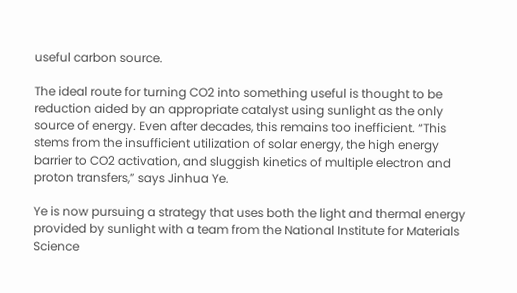useful carbon source.

The ideal route for turning CO2 into something useful is thought to be reduction aided by an appropriate catalyst using sunlight as the only source of energy. Even after decades, this remains too inefficient. “This stems from the insufficient utilization of solar energy, the high energy barrier to CO2 activation, and sluggish kinetics of multiple electron and proton transfers,” says Jinhua Ye.

Ye is now pursuing a strategy that uses both the light and thermal energy provided by sunlight with a team from the National Institute for Materials Science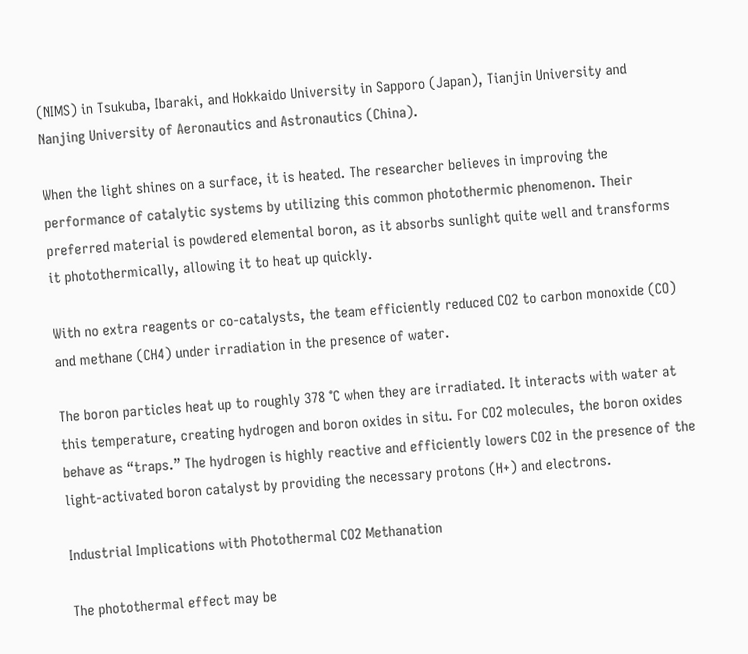(NIMS) in Tsukuba, Ibaraki, and Hokkaido University in Sapporo (Japan), Tianjin University and Nanjing University of Aeronautics and Astronautics (China).

When the light shines on a surface, it is heated. The researcher believes in improving the performance of catalytic systems by utilizing this common photothermic phenomenon. Their preferred material is powdered elemental boron, as it absorbs sunlight quite well and transforms it photothermically, allowing it to heat up quickly.

With no extra reagents or co-catalysts, the team efficiently reduced CO2 to carbon monoxide (CO) and methane (CH4) under irradiation in the presence of water.

The boron particles heat up to roughly 378 °C when they are irradiated. It interacts with water at this temperature, creating hydrogen and boron oxides in situ. For CO2 molecules, the boron oxides behave as “traps.” The hydrogen is highly reactive and efficiently lowers CO2 in the presence of the light-activated boron catalyst by providing the necessary protons (H+) and electrons.

Industrial Implications with Photothermal CO2 Methanation

The photothermal effect may be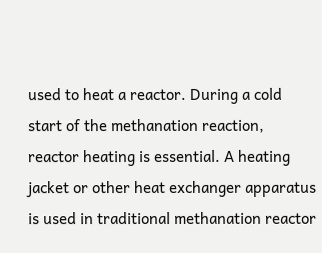used to heat a reactor. During a cold start of the methanation reaction, reactor heating is essential. A heating jacket or other heat exchanger apparatus is used in traditional methanation reactor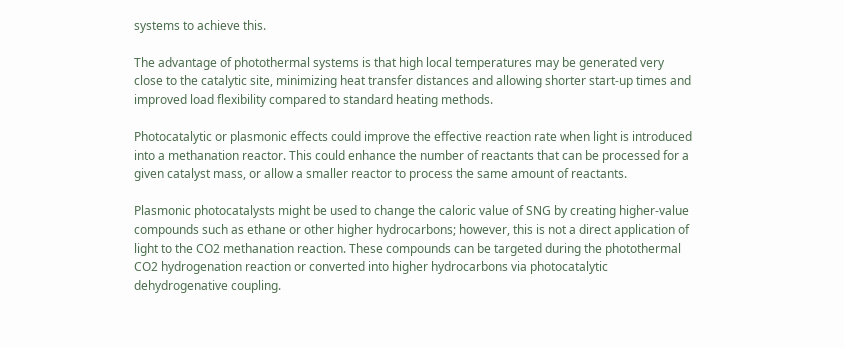systems to achieve this.

The advantage of photothermal systems is that high local temperatures may be generated very close to the catalytic site, minimizing heat transfer distances and allowing shorter start-up times and improved load flexibility compared to standard heating methods.

Photocatalytic or plasmonic effects could improve the effective reaction rate when light is introduced into a methanation reactor. This could enhance the number of reactants that can be processed for a given catalyst mass, or allow a smaller reactor to process the same amount of reactants.

Plasmonic photocatalysts might be used to change the caloric value of SNG by creating higher-value compounds such as ethane or other higher hydrocarbons; however, this is not a direct application of light to the CO2 methanation reaction. These compounds can be targeted during the photothermal CO2 hydrogenation reaction or converted into higher hydrocarbons via photocatalytic dehydrogenative coupling.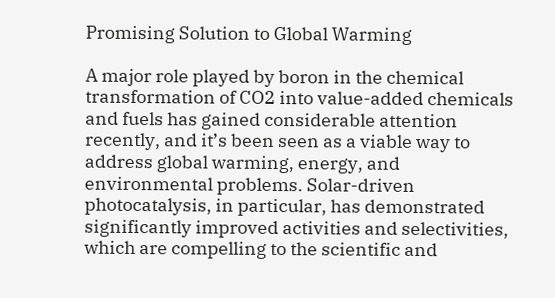Promising Solution to Global Warming

A major role played by boron in the chemical transformation of CO2 into value-added chemicals and fuels has gained considerable attention recently, and it’s been seen as a viable way to address global warming, energy, and environmental problems. Solar-driven photocatalysis, in particular, has demonstrated significantly improved activities and selectivities, which are compelling to the scientific and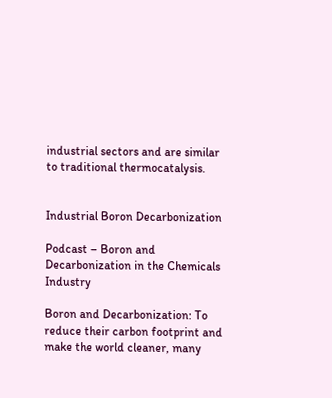industrial sectors and are similar to traditional thermocatalysis.


Industrial Boron Decarbonization

Podcast – Boron and Decarbonization in the Chemicals Industry

Boron and Decarbonization: To reduce their carbon footprint and make the world cleaner, many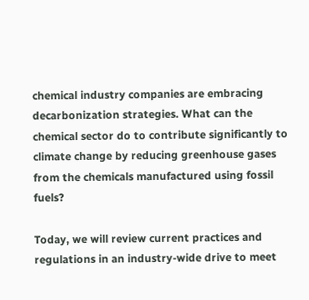chemical industry companies are embracing decarbonization strategies. What can the chemical sector do to contribute significantly to climate change by reducing greenhouse gases from the chemicals manufactured using fossil fuels?

Today, we will review current practices and regulations in an industry-wide drive to meet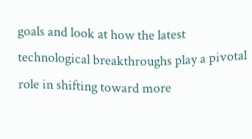goals and look at how the latest technological breakthroughs play a pivotal role in shifting toward more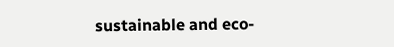sustainable and eco-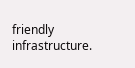friendly infrastructure.